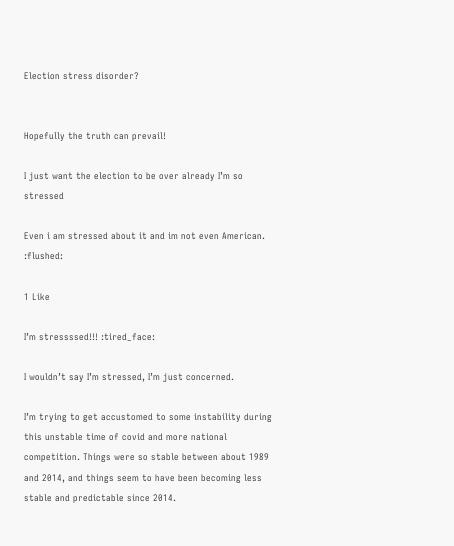Election stress disorder?


Hopefully the truth can prevail!

I just want the election to be over already I’m so stressed

Even i am stressed about it and im not even American. :flushed:

1 Like

I’m stressssed!!! :tired_face:

I wouldn’t say I’m stressed, I’m just concerned.

I’m trying to get accustomed to some instability during this unstable time of covid and more national competition. Things were so stable between about 1989 and 2014, and things seem to have been becoming less stable and predictable since 2014.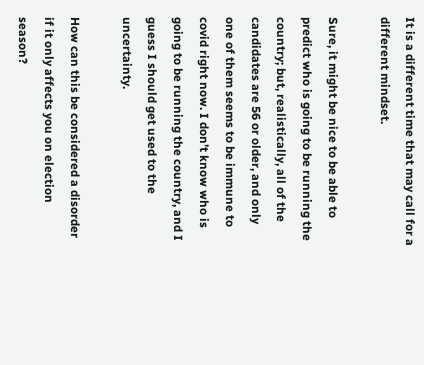It is a different time that may call for a different mindset.

Sure, it might be nice to be able to predict who is going to be running the country; but, realistically, all of the candidates are 56 or older, and only one of them seems to be immune to covid right now. I don’t know who is going to be running the country, and I guess I should get used to the uncertainty.

How can this be considered a disorder if it only affects you on election season?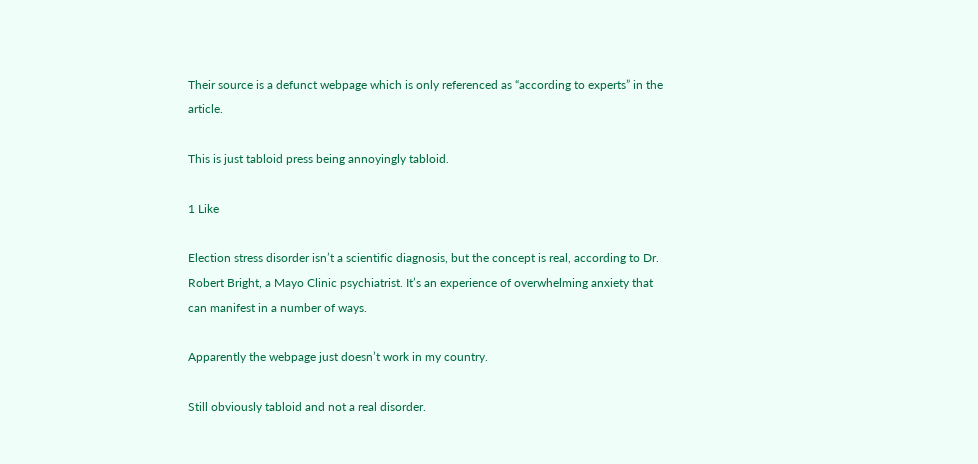Their source is a defunct webpage which is only referenced as “according to experts” in the article.

This is just tabloid press being annoyingly tabloid.

1 Like

Election stress disorder isn’t a scientific diagnosis, but the concept is real, according to Dr. Robert Bright, a Mayo Clinic psychiatrist. It’s an experience of overwhelming anxiety that can manifest in a number of ways.

Apparently the webpage just doesn’t work in my country.

Still obviously tabloid and not a real disorder.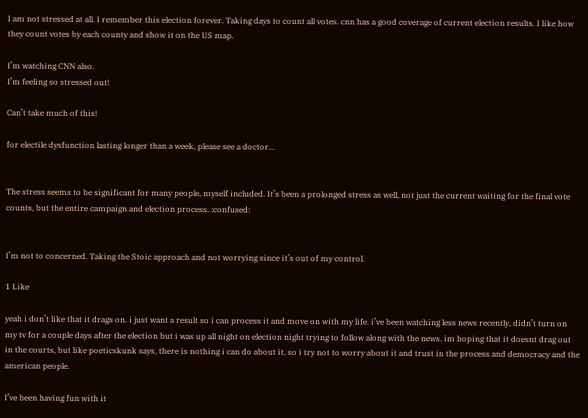I am not stressed at all. I remember this election forever. Taking days to count all votes. cnn has a good coverage of current election results. I like how they count votes by each county and show it on the US map.

I’m watching CNN also.
I’m feeling so stressed out!

Can’t take much of this!

for electile dysfunction lasting longer than a week, please see a doctor…


The stress seems to be significant for many people, myself included. It’s been a prolonged stress as well, not just the current waiting for the final vote counts, but the entire campaign and election process. :confused:


I’m not to concerned. Taking the Stoic approach and not worrying since it’s out of my control.

1 Like

yeah i don’t like that it drags on. i just want a result so i can process it and move on with my life. i’ve been watching less news recently, didn’t turn on my tv for a couple days after the election but i was up all night on election night trying to follow along with the news. im hoping that it doesnt drag out in the courts, but like poeticskunk says, there is nothing i can do about it, so i try not to worry about it and trust in the process and democracy and the american people.

I’ve been having fun with it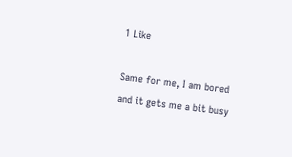1 Like

Same for me, I am bored and it gets me a bit busy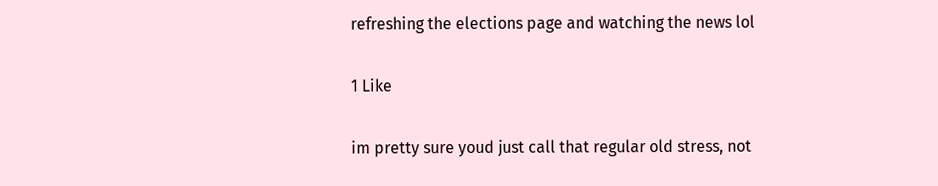refreshing the elections page and watching the news lol

1 Like

im pretty sure youd just call that regular old stress, not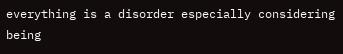everything is a disorder especially considering being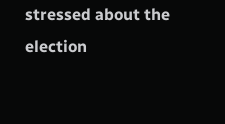stressed about the election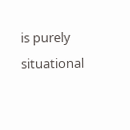is purely situational